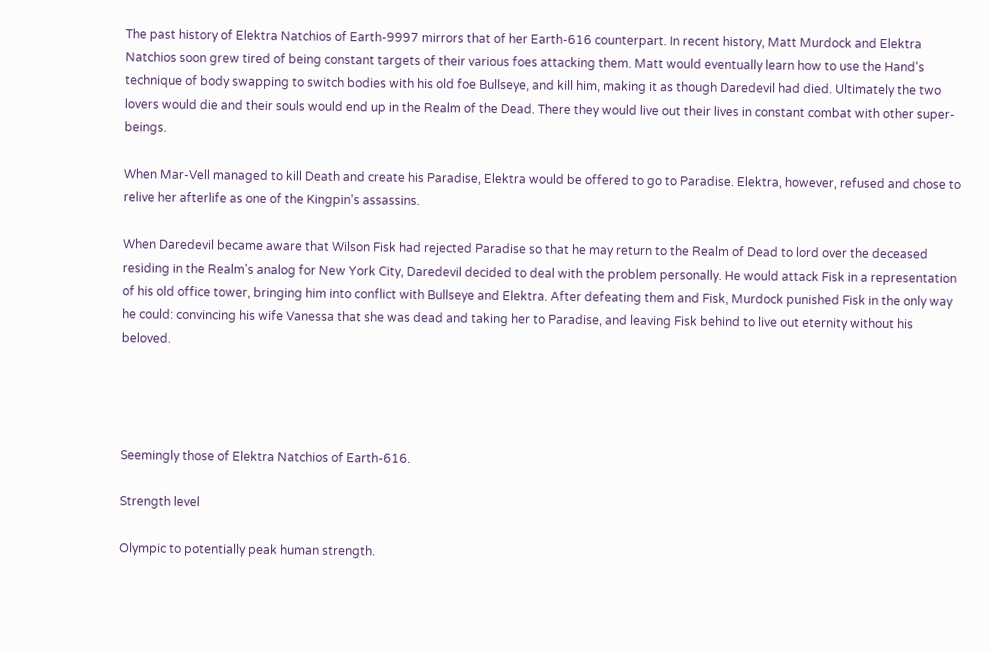The past history of Elektra Natchios of Earth-9997 mirrors that of her Earth-616 counterpart. In recent history, Matt Murdock and Elektra Natchios soon grew tired of being constant targets of their various foes attacking them. Matt would eventually learn how to use the Hand's technique of body swapping to switch bodies with his old foe Bullseye, and kill him, making it as though Daredevil had died. Ultimately the two lovers would die and their souls would end up in the Realm of the Dead. There they would live out their lives in constant combat with other super-beings.

When Mar-Vell managed to kill Death and create his Paradise, Elektra would be offered to go to Paradise. Elektra, however, refused and chose to relive her afterlife as one of the Kingpin's assassins.

When Daredevil became aware that Wilson Fisk had rejected Paradise so that he may return to the Realm of Dead to lord over the deceased residing in the Realm's analog for New York City, Daredevil decided to deal with the problem personally. He would attack Fisk in a representation of his old office tower, bringing him into conflict with Bullseye and Elektra. After defeating them and Fisk, Murdock punished Fisk in the only way he could: convincing his wife Vanessa that she was dead and taking her to Paradise, and leaving Fisk behind to live out eternity without his beloved.




Seemingly those of Elektra Natchios of Earth-616.

Strength level

Olympic to potentially peak human strength.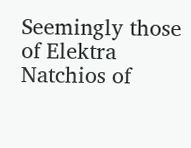Seemingly those of Elektra Natchios of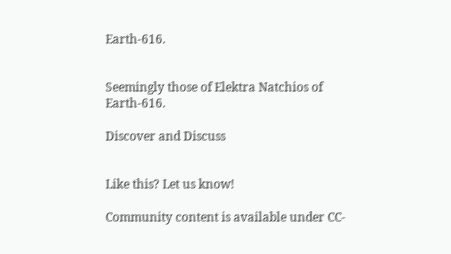Earth-616.


Seemingly those of Elektra Natchios of Earth-616.

Discover and Discuss


Like this? Let us know!

Community content is available under CC-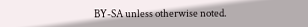BY-SA unless otherwise noted.